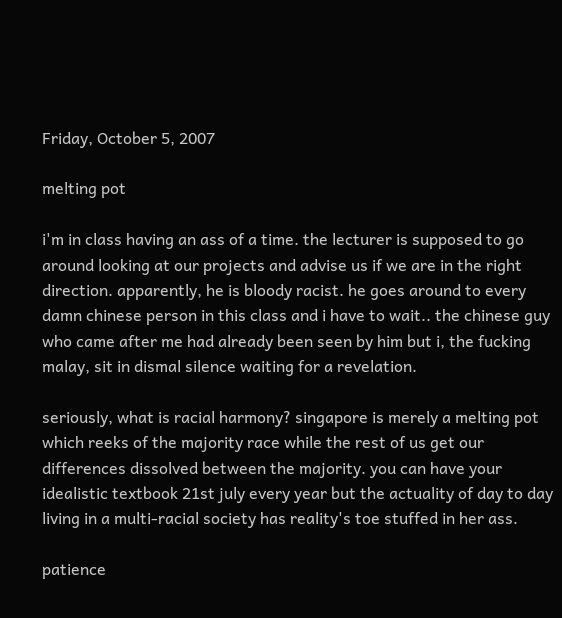Friday, October 5, 2007

melting pot

i'm in class having an ass of a time. the lecturer is supposed to go around looking at our projects and advise us if we are in the right direction. apparently, he is bloody racist. he goes around to every damn chinese person in this class and i have to wait.. the chinese guy who came after me had already been seen by him but i, the fucking malay, sit in dismal silence waiting for a revelation.

seriously, what is racial harmony? singapore is merely a melting pot which reeks of the majority race while the rest of us get our differences dissolved between the majority. you can have your idealistic textbook 21st july every year but the actuality of day to day living in a multi-racial society has reality's toe stuffed in her ass.

patience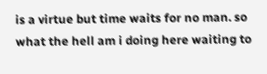is a virtue but time waits for no man. so what the hell am i doing here waiting to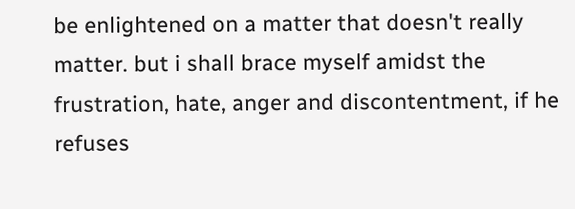be enlightened on a matter that doesn't really matter. but i shall brace myself amidst the frustration, hate, anger and discontentment, if he refuses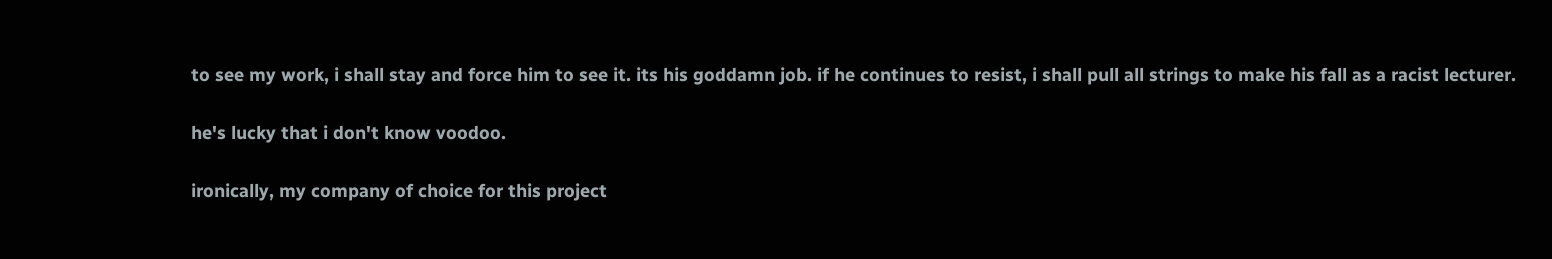to see my work, i shall stay and force him to see it. its his goddamn job. if he continues to resist, i shall pull all strings to make his fall as a racist lecturer.

he's lucky that i don't know voodoo.

ironically, my company of choice for this project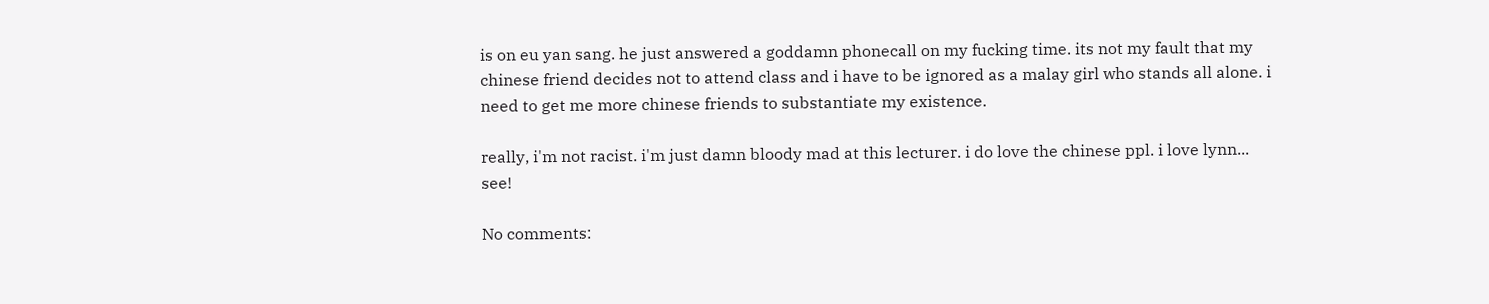is on eu yan sang. he just answered a goddamn phonecall on my fucking time. its not my fault that my chinese friend decides not to attend class and i have to be ignored as a malay girl who stands all alone. i need to get me more chinese friends to substantiate my existence.

really, i'm not racist. i'm just damn bloody mad at this lecturer. i do love the chinese ppl. i love lynn... see!

No comments: